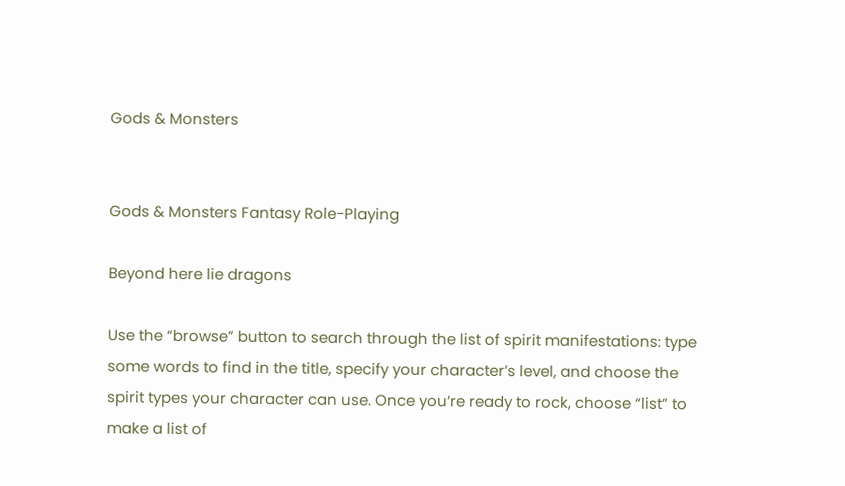Gods & Monsters


Gods & Monsters Fantasy Role-Playing

Beyond here lie dragons

Use the “browse” button to search through the list of spirit manifestations: type some words to find in the title, specify your character’s level, and choose the spirit types your character can use. Once you’re ready to rock, choose “list” to make a list of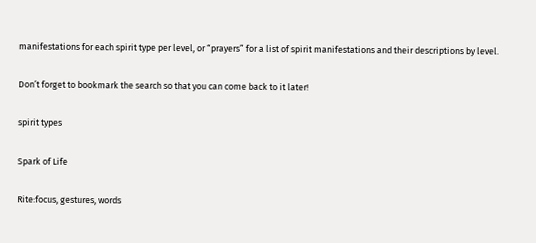manifestations for each spirit type per level, or “prayers” for a list of spirit manifestations and their descriptions by level.

Don’t forget to bookmark the search so that you can come back to it later!

spirit types

Spark of Life

Rite:focus, gestures, words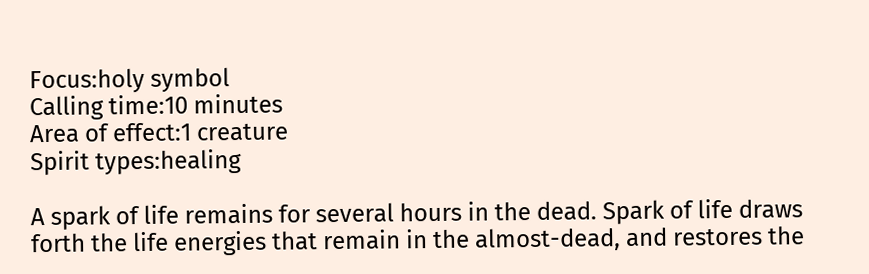Focus:holy symbol
Calling time:10 minutes
Area of effect:1 creature
Spirit types:healing

A spark of life remains for several hours in the dead. Spark of life draws forth the life energies that remain in the almost-dead, and restores the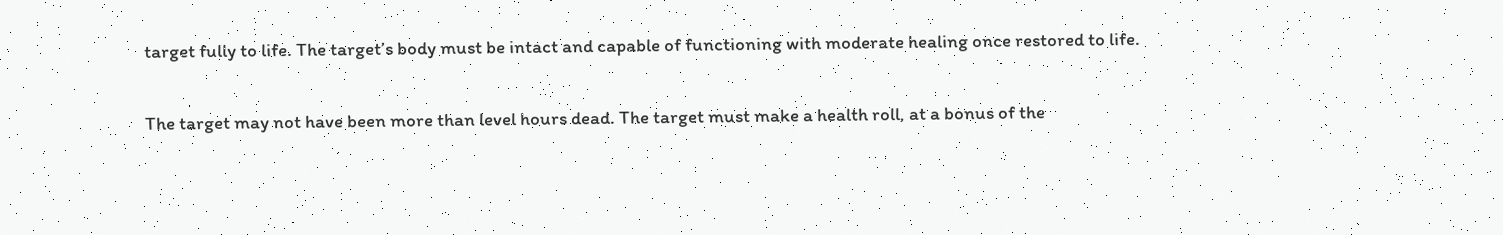target fully to life. The target’s body must be intact and capable of functioning with moderate healing once restored to life.

The target may not have been more than level hours dead. The target must make a health roll, at a bonus of the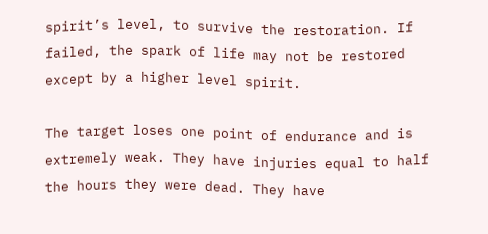spirit’s level, to survive the restoration. If failed, the spark of life may not be restored except by a higher level spirit.

The target loses one point of endurance and is extremely weak. They have injuries equal to half the hours they were dead. They have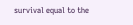survival equal to the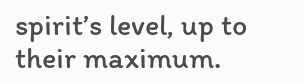spirit’s level, up to their maximum.